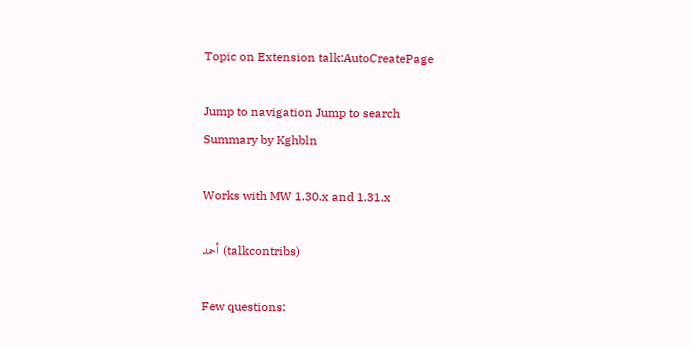Topic on Extension talk:AutoCreatePage

Jump to navigation Jump to search
Summary by Kghbln

Works with MW 1.30.x and 1.31.x

أحمد (talkcontribs)

Few questions: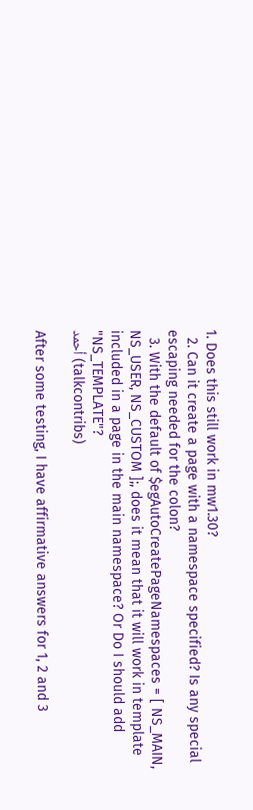1. Does this still work in mw1.30?
  2. Can it create a page with a namespace specified? Is any special escaping needed for the colon?
  3. With the default of $egAutoCreatePageNamespaces = [ NS_MAIN, NS_USER, NS_CUSTOM ];, does it mean that it will work in template included in a page in the main namespace? Or Do I should add "NS_TEMPLATE"?
أحمد (talkcontribs)

After some testing, I have affirmative answers for 1, 2 and 3